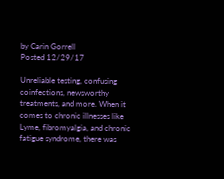by Carin Gorrell
Posted 12/29/17

Unreliable testing, confusing coinfections, newsworthy treatments, and more. When it comes to chronic illnesses like Lyme, fibromyalgia, and chronic fatigue syndrome, there was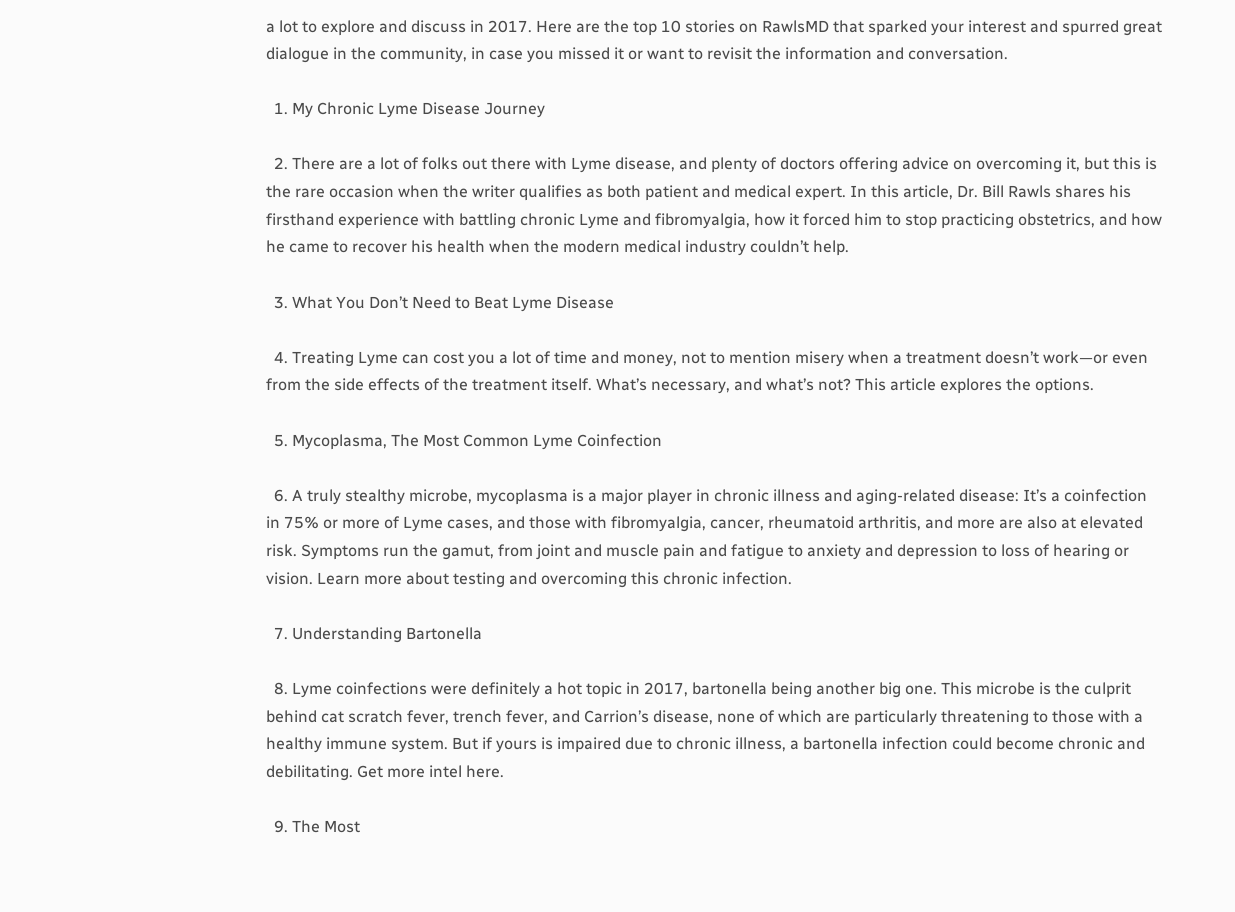a lot to explore and discuss in 2017. Here are the top 10 stories on RawlsMD that sparked your interest and spurred great dialogue in the community, in case you missed it or want to revisit the information and conversation.

  1. My Chronic Lyme Disease Journey

  2. There are a lot of folks out there with Lyme disease, and plenty of doctors offering advice on overcoming it, but this is the rare occasion when the writer qualifies as both patient and medical expert. In this article, Dr. Bill Rawls shares his firsthand experience with battling chronic Lyme and fibromyalgia, how it forced him to stop practicing obstetrics, and how he came to recover his health when the modern medical industry couldn’t help.

  3. What You Don’t Need to Beat Lyme Disease

  4. Treating Lyme can cost you a lot of time and money, not to mention misery when a treatment doesn’t work—or even from the side effects of the treatment itself. What’s necessary, and what’s not? This article explores the options.

  5. Mycoplasma, The Most Common Lyme Coinfection

  6. A truly stealthy microbe, mycoplasma is a major player in chronic illness and aging-related disease: It’s a coinfection in 75% or more of Lyme cases, and those with fibromyalgia, cancer, rheumatoid arthritis, and more are also at elevated risk. Symptoms run the gamut, from joint and muscle pain and fatigue to anxiety and depression to loss of hearing or vision. Learn more about testing and overcoming this chronic infection.

  7. Understanding Bartonella

  8. Lyme coinfections were definitely a hot topic in 2017, bartonella being another big one. This microbe is the culprit behind cat scratch fever, trench fever, and Carrion’s disease, none of which are particularly threatening to those with a healthy immune system. But if yours is impaired due to chronic illness, a bartonella infection could become chronic and debilitating. Get more intel here.

  9. The Most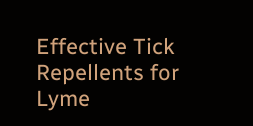Effective Tick Repellents for Lyme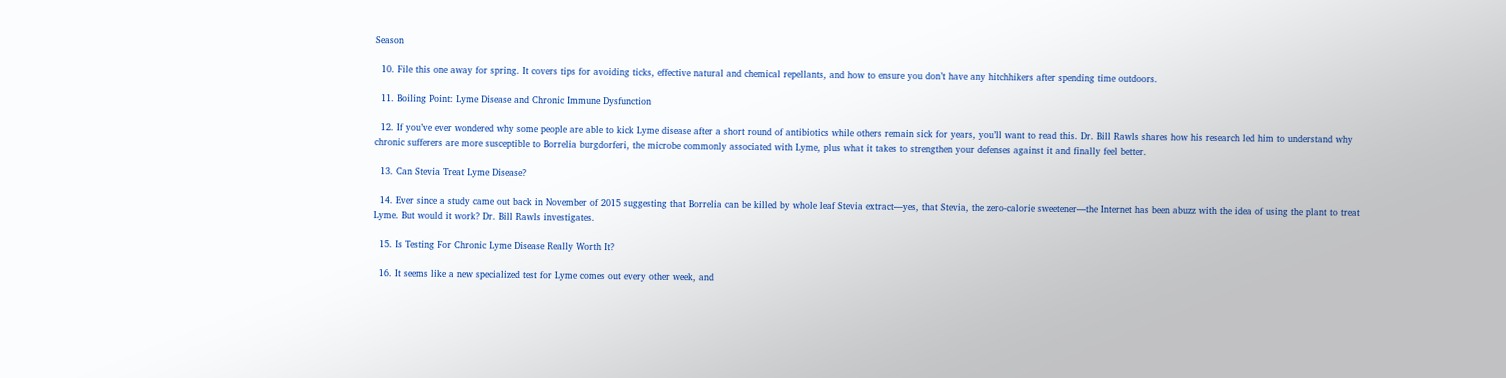Season

  10. File this one away for spring. It covers tips for avoiding ticks, effective natural and chemical repellants, and how to ensure you don’t have any hitchhikers after spending time outdoors.

  11. Boiling Point: Lyme Disease and Chronic Immune Dysfunction

  12. If you’ve ever wondered why some people are able to kick Lyme disease after a short round of antibiotics while others remain sick for years, you’ll want to read this. Dr. Bill Rawls shares how his research led him to understand why chronic sufferers are more susceptible to Borrelia burgdorferi, the microbe commonly associated with Lyme, plus what it takes to strengthen your defenses against it and finally feel better.

  13. Can Stevia Treat Lyme Disease?

  14. Ever since a study came out back in November of 2015 suggesting that Borrelia can be killed by whole leaf Stevia extract—yes, that Stevia, the zero-calorie sweetener—the Internet has been abuzz with the idea of using the plant to treat Lyme. But would it work? Dr. Bill Rawls investigates.

  15. Is Testing For Chronic Lyme Disease Really Worth It?

  16. It seems like a new specialized test for Lyme comes out every other week, and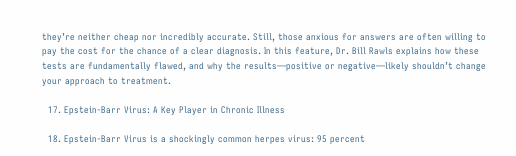they’re neither cheap nor incredibly accurate. Still, those anxious for answers are often willing to pay the cost for the chance of a clear diagnosis. In this feature, Dr. Bill Rawls explains how these tests are fundamentally flawed, and why the results—positive or negative—likely shouldn’t change your approach to treatment.

  17. Epstein-Barr Virus: A Key Player in Chronic Illness

  18. Epstein-Barr Virus is a shockingly common herpes virus: 95 percent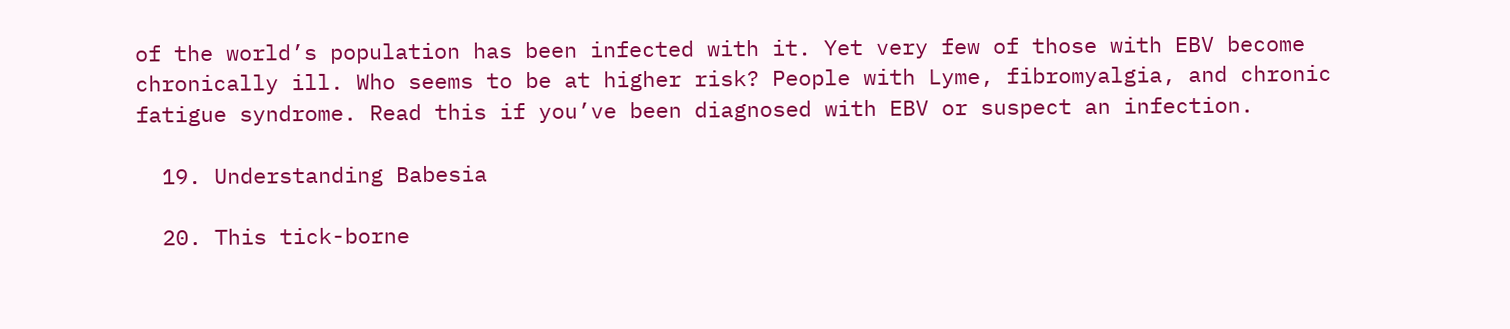of the world’s population has been infected with it. Yet very few of those with EBV become chronically ill. Who seems to be at higher risk? People with Lyme, fibromyalgia, and chronic fatigue syndrome. Read this if you’ve been diagnosed with EBV or suspect an infection.

  19. Understanding Babesia

  20. This tick-borne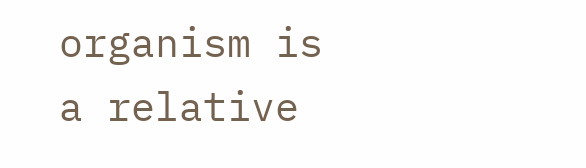organism is a relative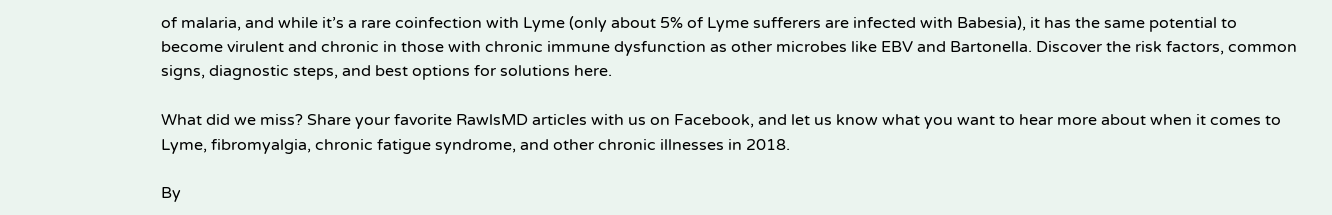of malaria, and while it’s a rare coinfection with Lyme (only about 5% of Lyme sufferers are infected with Babesia), it has the same potential to become virulent and chronic in those with chronic immune dysfunction as other microbes like EBV and Bartonella. Discover the risk factors, common signs, diagnostic steps, and best options for solutions here.

What did we miss? Share your favorite RawlsMD articles with us on Facebook, and let us know what you want to hear more about when it comes to Lyme, fibromyalgia, chronic fatigue syndrome, and other chronic illnesses in 2018.

By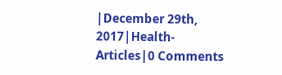|December 29th, 2017|Health-Articles|0 Comments